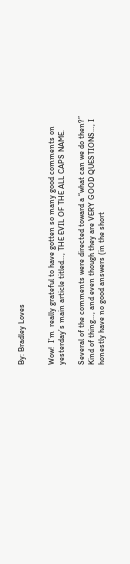By: Bradley Loves


Wow!  I’m  really grateful to have gotten so many good comments on yesterday’s main article titled…, THE EVIL OF THE ALL CAPS NAME.

Several of the comments were directed toward a “what can we do then?” Kind of thing…, and even though they are VERY GOOD QUESTIONS…, I honestly have no good answers (in the short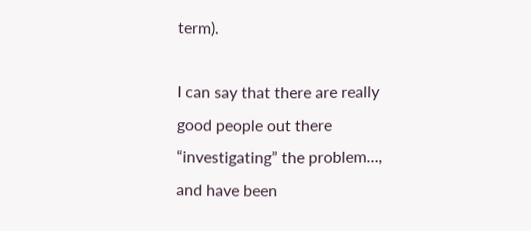term).

I can say that there are really good people out there “investigating” the problem…, and have been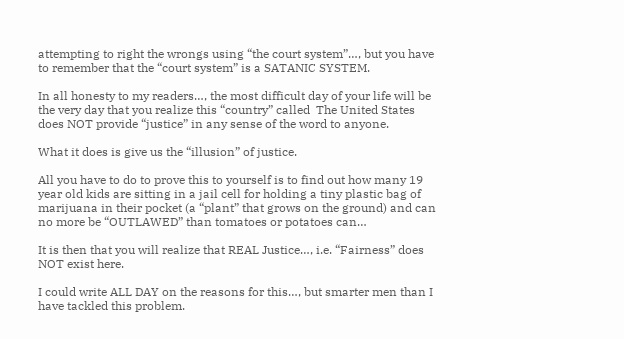attempting to right the wrongs using “the court system”…, but you have to remember that the “court system” is a SATANIC SYSTEM.

In all honesty to my readers…, the most difficult day of your life will be the very day that you realize this “country” called  The United States does NOT provide “justice” in any sense of the word to anyone.

What it does is give us the “illusion” of justice.

All you have to do to prove this to yourself is to find out how many 19 year old kids are sitting in a jail cell for holding a tiny plastic bag of marijuana in their pocket (a “plant” that grows on the ground) and can no more be “OUTLAWED” than tomatoes or potatoes can…

It is then that you will realize that REAL Justice…, i.e. “Fairness” does NOT exist here.

I could write ALL DAY on the reasons for this…, but smarter men than I have tackled this problem.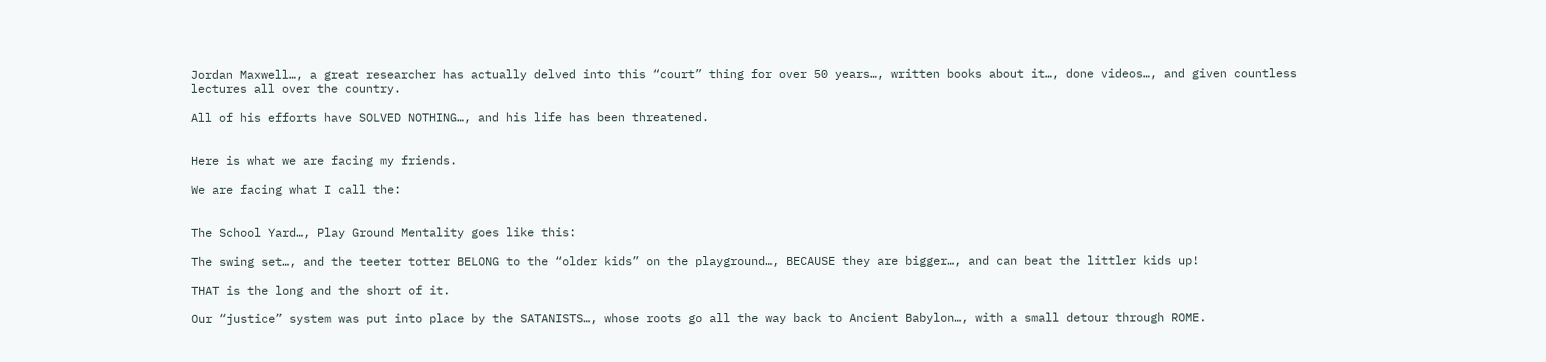Jordan Maxwell…, a great researcher has actually delved into this “court” thing for over 50 years…, written books about it…, done videos…, and given countless lectures all over the country.

All of his efforts have SOLVED NOTHING…, and his life has been threatened.


Here is what we are facing my friends.

We are facing what I call the:


The School Yard…, Play Ground Mentality goes like this:

The swing set…, and the teeter totter BELONG to the “older kids” on the playground…, BECAUSE they are bigger…, and can beat the littler kids up!

THAT is the long and the short of it.

Our “justice” system was put into place by the SATANISTS…, whose roots go all the way back to Ancient Babylon…, with a small detour through ROME.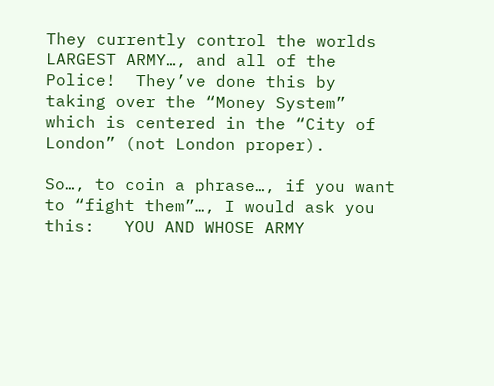They currently control the worlds LARGEST ARMY…, and all of the Police!  They’ve done this by taking over the “Money System”  which is centered in the “City of London” (not London proper).

So…, to coin a phrase…, if you want to “fight them”…, I would ask you this:   YOU AND WHOSE ARMY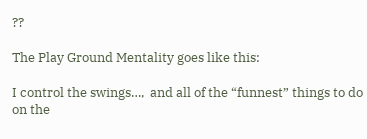??

The Play Ground Mentality goes like this:

I control the swings…,  and all of the “funnest” things to do on the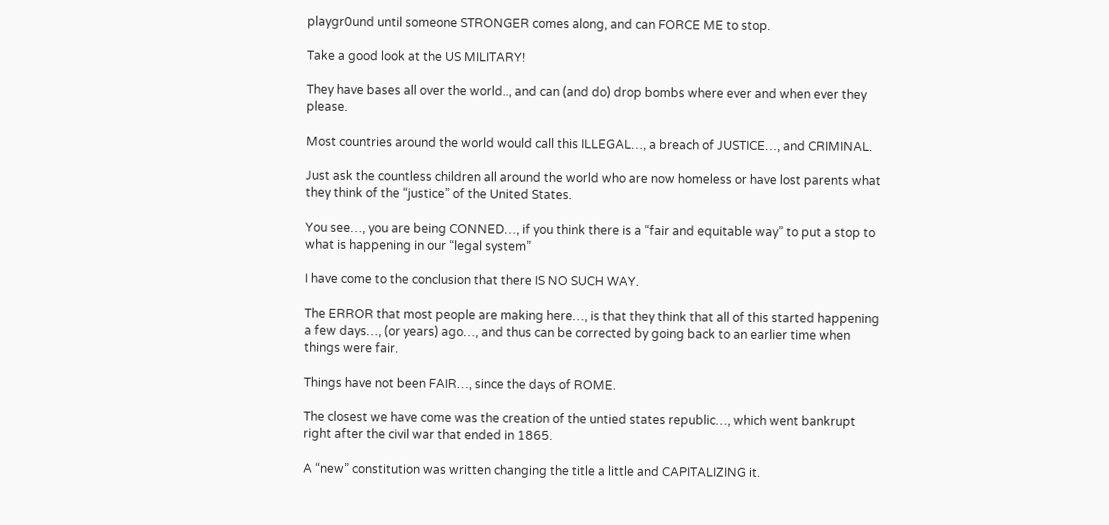playgr0und until someone STRONGER comes along, and can FORCE ME to stop.

Take a good look at the US MILITARY!

They have bases all over the world.., and can (and do) drop bombs where ever and when ever they please.

Most countries around the world would call this ILLEGAL…, a breach of JUSTICE…, and CRIMINAL.

Just ask the countless children all around the world who are now homeless or have lost parents what they think of the “justice” of the United States.

You see…, you are being CONNED…, if you think there is a “fair and equitable way” to put a stop to what is happening in our “legal system”

I have come to the conclusion that there IS NO SUCH WAY.

The ERROR that most people are making here…, is that they think that all of this started happening a few days…, (or years) ago…, and thus can be corrected by going back to an earlier time when things were fair.

Things have not been FAIR…, since the days of ROME.

The closest we have come was the creation of the untied states republic…, which went bankrupt right after the civil war that ended in 1865.

A “new” constitution was written changing the title a little and CAPITALIZING it.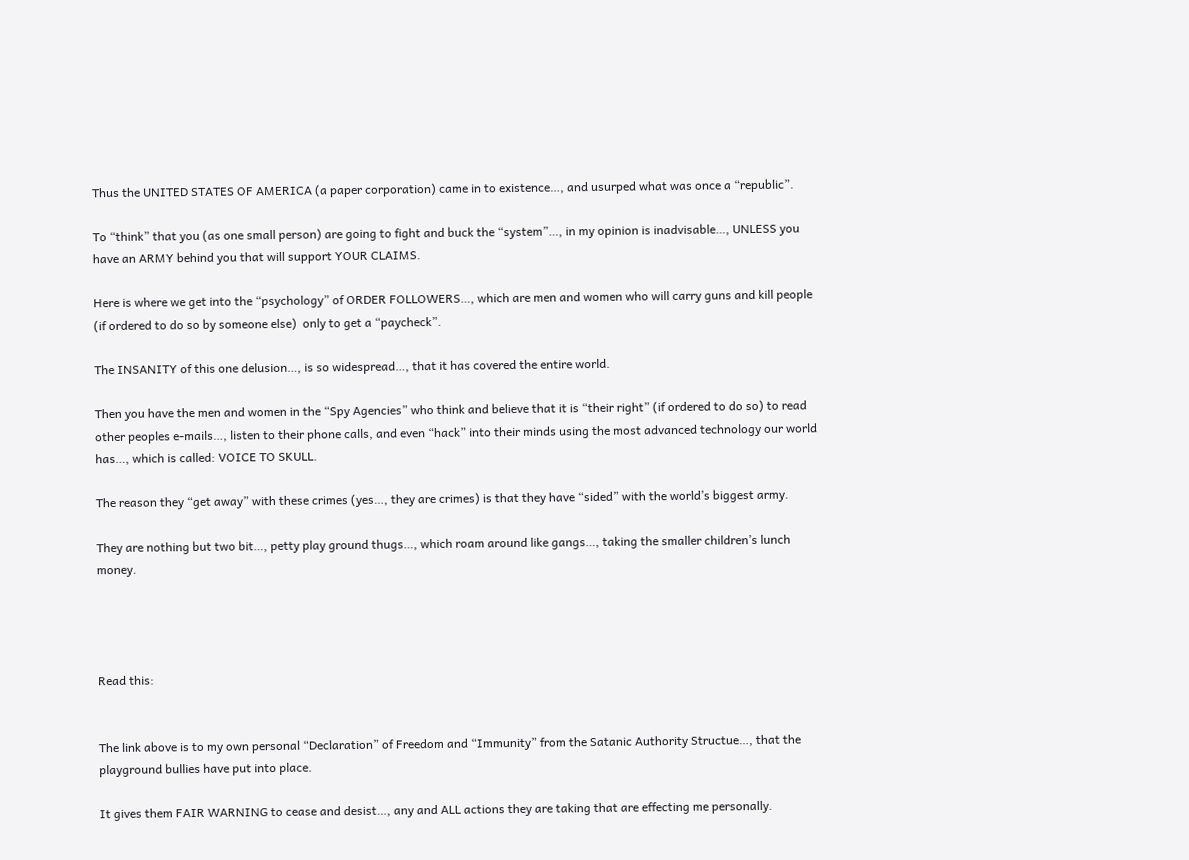Thus the UNITED STATES OF AMERICA (a paper corporation) came in to existence…, and usurped what was once a “republic”.

To “think” that you (as one small person) are going to fight and buck the “system”…, in my opinion is inadvisable…, UNLESS you have an ARMY behind you that will support YOUR CLAIMS.

Here is where we get into the “psychology” of ORDER FOLLOWERS…, which are men and women who will carry guns and kill people (if ordered to do so by someone else)  only to get a “paycheck”.

The INSANITY of this one delusion…, is so widespread…, that it has covered the entire world.

Then you have the men and women in the “Spy Agencies” who think and believe that it is “their right” (if ordered to do so) to read other peoples e-mails…, listen to their phone calls, and even “hack” into their minds using the most advanced technology our world has…, which is called: VOICE TO SKULL.

The reason they “get away” with these crimes (yes…, they are crimes) is that they have “sided” with the world’s biggest army.

They are nothing but two bit…, petty play ground thugs…, which roam around like gangs…, taking the smaller children’s lunch money.




Read this:


The link above is to my own personal “Declaration” of Freedom and “Immunity” from the Satanic Authority Structue…, that the playground bullies have put into place.

It gives them FAIR WARNING to cease and desist…, any and ALL actions they are taking that are effecting me personally.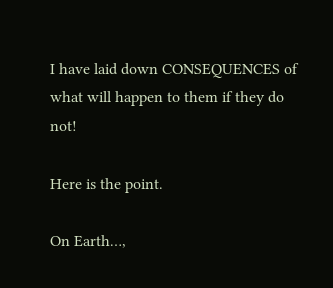I have laid down CONSEQUENCES of what will happen to them if they do not!

Here is the point.

On Earth…,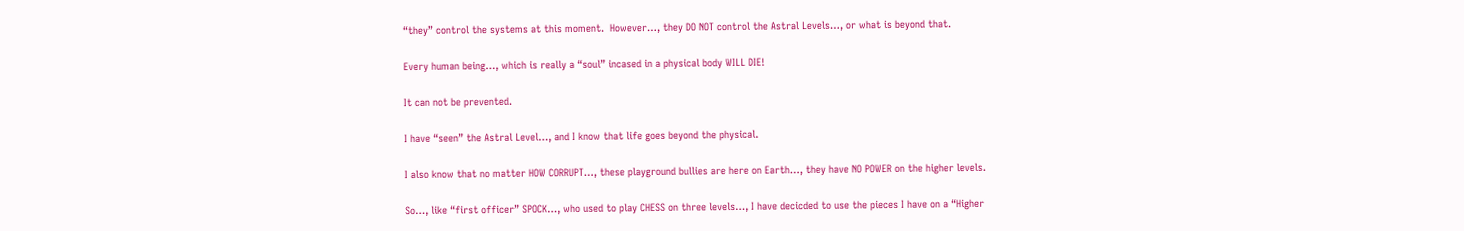“they” control the systems at this moment.  However…, they DO NOT control the Astral Levels…, or what is beyond that.

Every human being…, which is really a “soul” incased in a physical body WILL DIE!

It can not be prevented.

I have “seen” the Astral Level…, and I know that life goes beyond the physical.

I also know that no matter HOW CORRUPT…, these playground bullies are here on Earth…, they have NO POWER on the higher levels.

So…, like “first officer” SPOCK…, who used to play CHESS on three levels…, I have decicded to use the pieces I have on a “Higher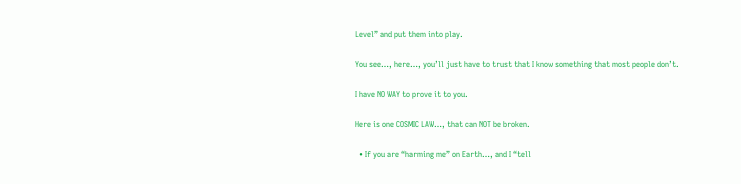Level” and put them into play.

You see…, here…, you’ll just have to trust that I know something that most people don’t.

I have NO WAY to prove it to you.

Here is one COSMIC LAW…, that can NOT be broken.

  • If you are “harming me” on Earth…, and I “tell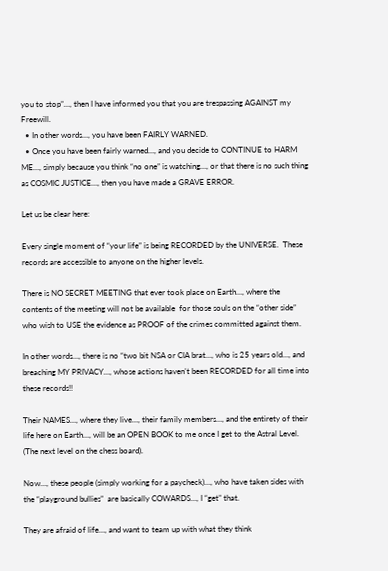you to stop”…, then I have informed you that you are trespassing AGAINST my Freewill.
  • In other words…, you have been FAIRLY WARNED.
  • Once you have been fairly warned…, and you decide to CONTINUE to HARM ME…, simply because you think “no one” is watching…, or that there is no such thing as COSMIC JUSTICE…, then you have made a GRAVE ERROR.

Let us be clear here:

Every single moment of “your life” is being RECORDED by the UNIVERSE.  These records are accessible to anyone on the higher levels.

There is NO SECRET MEETING that ever took place on Earth…, where the contents of the meeting will not be available  for those souls on the “other side” who wish to USE the evidence as PROOF of the crimes committed against them.

In other words…, there is no “two bit NSA or CIA brat…, who is 25 years old…, and breaching MY PRIVACY…, whose actions haven’t been RECORDED for all time into these records!!

Their NAMES…, where they live…, their family members…, and the entirety of their life here on Earth…, will be an OPEN BOOK to me once I get to the Astral Level. (The next level on the chess board).

Now…, these people (simply working for a paycheck)…, who have taken sides with the “playground bullies”  are basically COWARDS…, I “get” that.

They are afraid of life…, and want to team up with what they think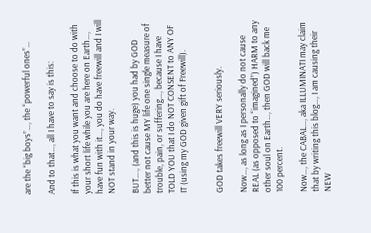are the “big boys”…, the “powerful ones”…

And to that…, all I have to say is this:

If this is what you want and choose to do with your short life while you are here on Earth…, have fun with it…, you do have freewill and I will NOT stand in your way.

BUT…., (and this is huge) you had by GOD better not cause MY life one single measure of trouble, pain, or suffering…, because I have TOLD YOU that I do NOT CONSENT to ANY OF IT (using my GOD given gift of Freewill).


GOD takes freewill VERY seriously.

Now…, as long as I personally do not cause REAL (as opposed to “imagined”) HARM to any other soul on Earth…, then GOD will back me 100 percent.

Now…, the CABAL…, aka ILLUMINATI may claim that by writing this blog…, I am causing their NEW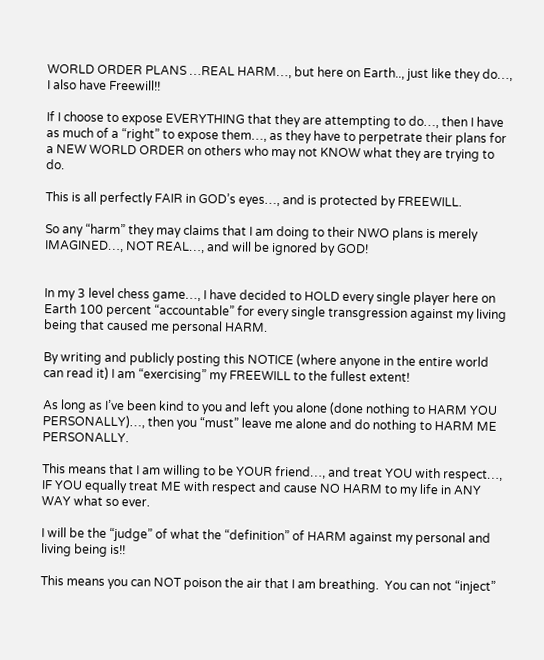WORLD ORDER PLANS …REAL HARM…, but here on Earth.., just like they do…, I also have Freewill!!

If I choose to expose EVERYTHING that they are attempting to do…, then I have as much of a “right” to expose them…, as they have to perpetrate their plans for a NEW WORLD ORDER on others who may not KNOW what they are trying to do.

This is all perfectly FAIR in GOD’s eyes…, and is protected by FREEWILL.

So any “harm” they may claims that I am doing to their NWO plans is merely IMAGINED…, NOT REAL…, and will be ignored by GOD!


In my 3 level chess game…, I have decided to HOLD every single player here on Earth 100 percent “accountable” for every single transgression against my living being that caused me personal HARM.

By writing and publicly posting this NOTICE (where anyone in the entire world can read it) I am “exercising” my FREEWILL to the fullest extent!

As long as I’ve been kind to you and left you alone (done nothing to HARM YOU PERSONALLY)…, then you “must” leave me alone and do nothing to HARM ME PERSONALLY.

This means that I am willing to be YOUR friend…, and treat YOU with respect…, IF YOU equally treat ME with respect and cause NO HARM to my life in ANY WAY what so ever.

I will be the “judge” of what the “definition” of HARM against my personal and living being is!!

This means you can NOT poison the air that I am breathing.  You can not “inject”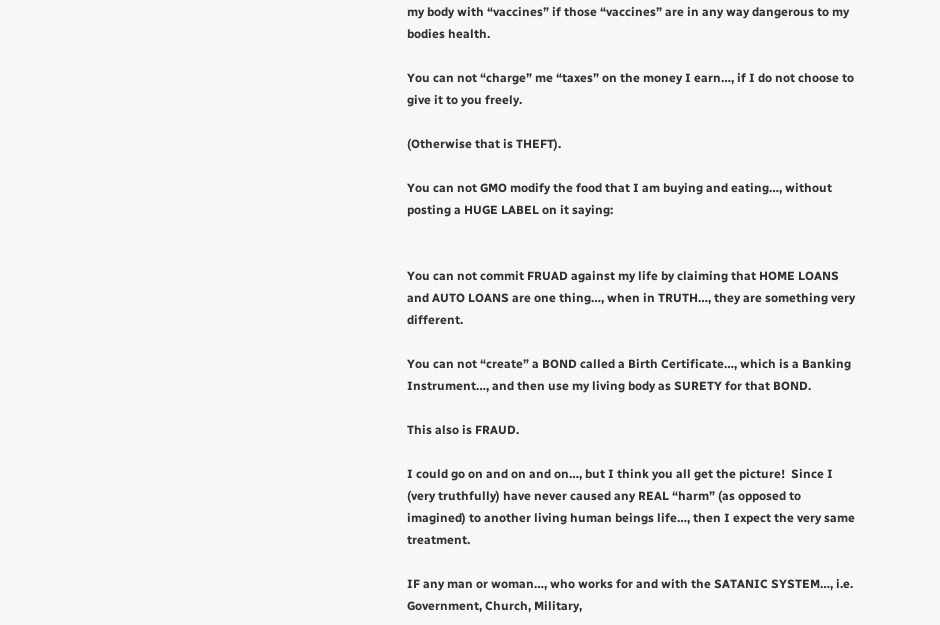my body with “vaccines” if those “vaccines” are in any way dangerous to my bodies health.

You can not “charge” me “taxes” on the money I earn…, if I do not choose to give it to you freely.

(Otherwise that is THEFT).

You can not GMO modify the food that I am buying and eating…, without posting a HUGE LABEL on it saying:


You can not commit FRUAD against my life by claiming that HOME LOANS and AUTO LOANS are one thing…, when in TRUTH…, they are something very different.

You can not “create” a BOND called a Birth Certificate…, which is a Banking Instrument…, and then use my living body as SURETY for that BOND.

This also is FRAUD.

I could go on and on and on…, but I think you all get the picture!  Since I (very truthfully) have never caused any REAL “harm” (as opposed to imagined) to another living human beings life…, then I expect the very same treatment.

IF any man or woman…, who works for and with the SATANIC SYSTEM…, i.e.  Government, Church, Military,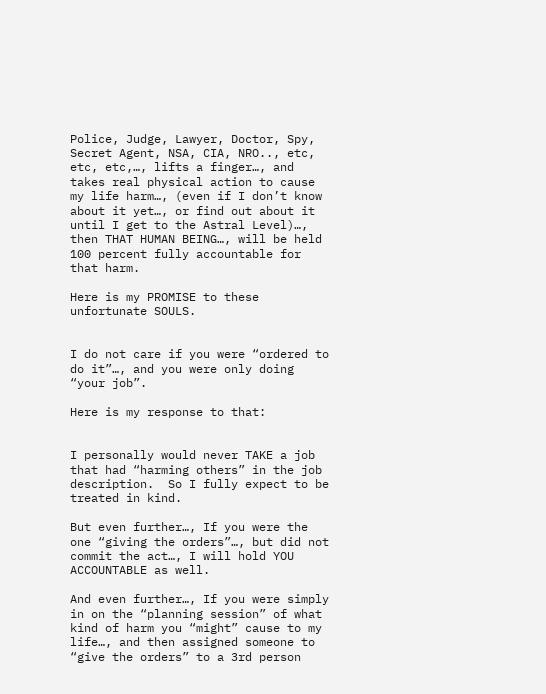Police, Judge, Lawyer, Doctor, Spy, Secret Agent, NSA, CIA, NRO.., etc, etc, etc,…, lifts a finger…, and takes real physical action to cause my life harm…, (even if I don’t know about it yet…, or find out about it until I get to the Astral Level)…, then THAT HUMAN BEING…, will be held 100 percent fully accountable for that harm.

Here is my PROMISE to these unfortunate SOULS.


I do not care if you were “ordered to do it”…, and you were only doing “your job”.

Here is my response to that:


I personally would never TAKE a job that had “harming others” in the job description.  So I fully expect to be treated in kind.

But even further…, If you were the one “giving the orders”…, but did not commit the act…, I will hold YOU ACCOUNTABLE as well.

And even further…, If you were simply in on the “planning session” of what kind of harm you “might” cause to my life…, and then assigned someone to “give the orders” to a 3rd person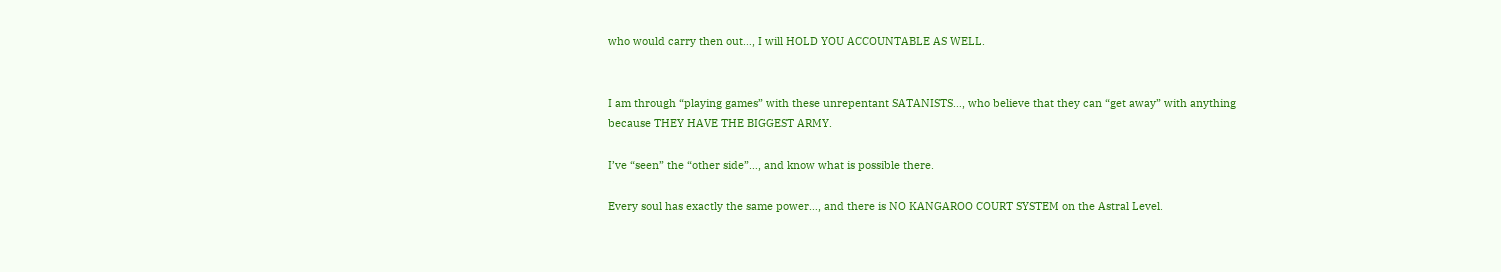who would carry then out…, I will HOLD YOU ACCOUNTABLE AS WELL.


I am through “playing games” with these unrepentant SATANISTS…, who believe that they can “get away” with anything because THEY HAVE THE BIGGEST ARMY.

I’ve “seen” the “other side”…, and know what is possible there.

Every soul has exactly the same power…, and there is NO KANGAROO COURT SYSTEM on the Astral Level.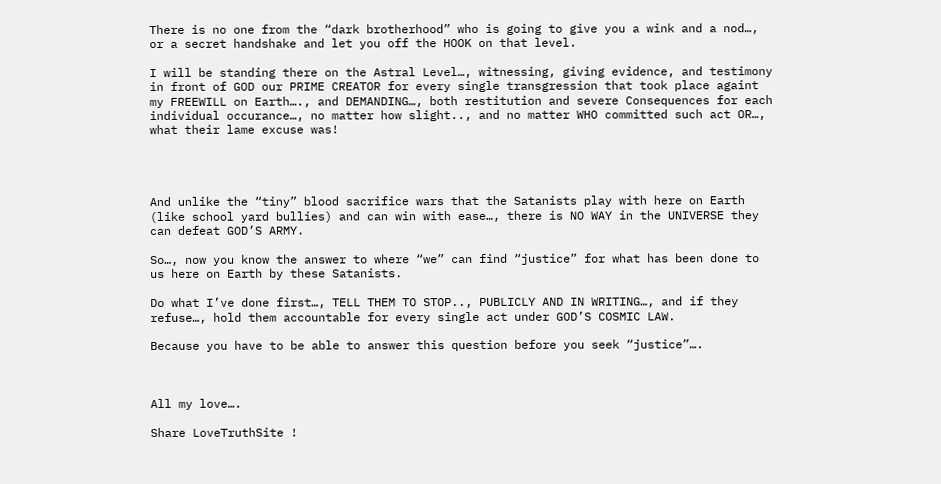There is no one from the “dark brotherhood” who is going to give you a wink and a nod…, or a secret handshake and let you off the HOOK on that level.

I will be standing there on the Astral Level…, witnessing, giving evidence, and testimony in front of GOD our PRIME CREATOR for every single transgression that took place againt my FREEWILL on Earth…., and DEMANDING…, both restitution and severe Consequences for each individual occurance…, no matter how slight.., and no matter WHO committed such act OR…, what their lame excuse was!




And unlike the “tiny” blood sacrifice wars that the Satanists play with here on Earth (like school yard bullies) and can win with ease…, there is NO WAY in the UNIVERSE they can defeat GOD’S ARMY.

So…, now you know the answer to where “we” can find “justice” for what has been done to us here on Earth by these Satanists.

Do what I’ve done first…, TELL THEM TO STOP.., PUBLICLY AND IN WRITING…, and if they refuse…, hold them accountable for every single act under GOD’S COSMIC LAW.

Because you have to be able to answer this question before you seek “justice”….



All my love….

Share LoveTruthSite !